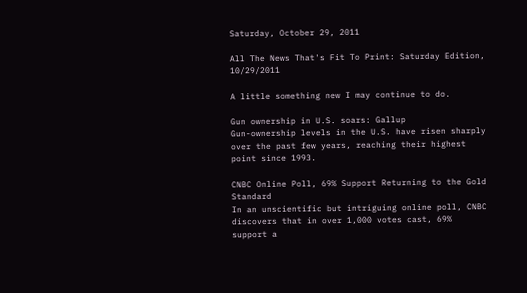Saturday, October 29, 2011

All The News That's Fit To Print: Saturday Edition, 10/29/2011

A little something new I may continue to do.

Gun ownership in U.S. soars: Gallup
Gun-ownership levels in the U.S. have risen sharply over the past few years, reaching their highest point since 1993.

CNBC Online Poll, 69% Support Returning to the Gold Standard
In an unscientific but intriguing online poll, CNBC discovers that in over 1,000 votes cast, 69% support a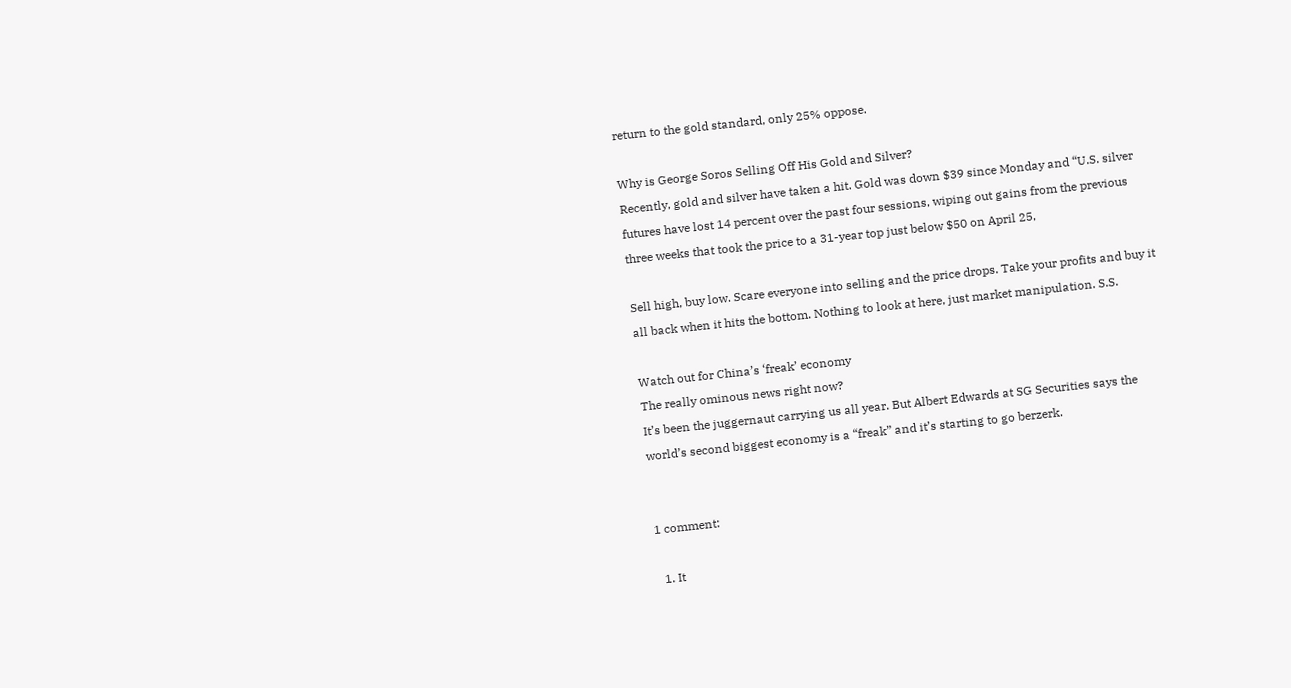return to the gold standard, only 25% oppose.

Why is George Soros Selling Off His Gold and Silver?
Recently, gold and silver have taken a hit. Gold was down $39 since Monday and “U.S. silver futures have lost 14 percent over the past four sessions, wiping out gains from the previous three weeks that took the price to a 31-year top just below $50 on April 25,

Sell high, buy low. Scare everyone into selling and the price drops. Take your profits and buy it all back when it hits the bottom. Nothing to look at here, just market manipulation. S.S.

Watch out for China’s ‘freak’ economy
The really ominous news right now?
It’s been the juggernaut carrying us all year. But Albert Edwards at SG Securities says the world’s second biggest economy is a “freak” and it’s starting to go berzerk.


1 comment:

  1. It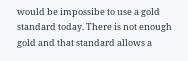would be impossibe to use a gold standard today. There is not enough gold and that standard allows a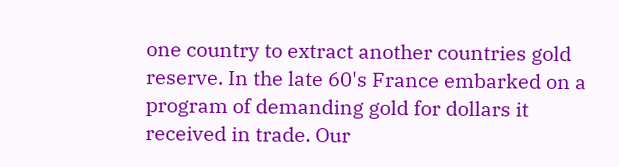one country to extract another countries gold reserve. In the late 60's France embarked on a program of demanding gold for dollars it received in trade. Our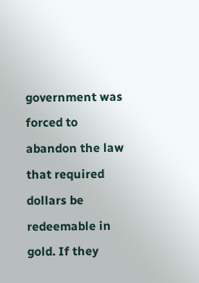government was forced to abandon the law that required dollars be redeemable in gold. If they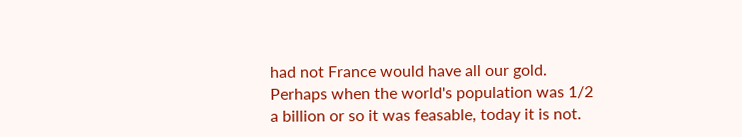had not France would have all our gold. Perhaps when the world's population was 1/2 a billion or so it was feasable, today it is not.